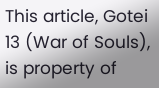This article, Gotei 13 (War of Souls), is property of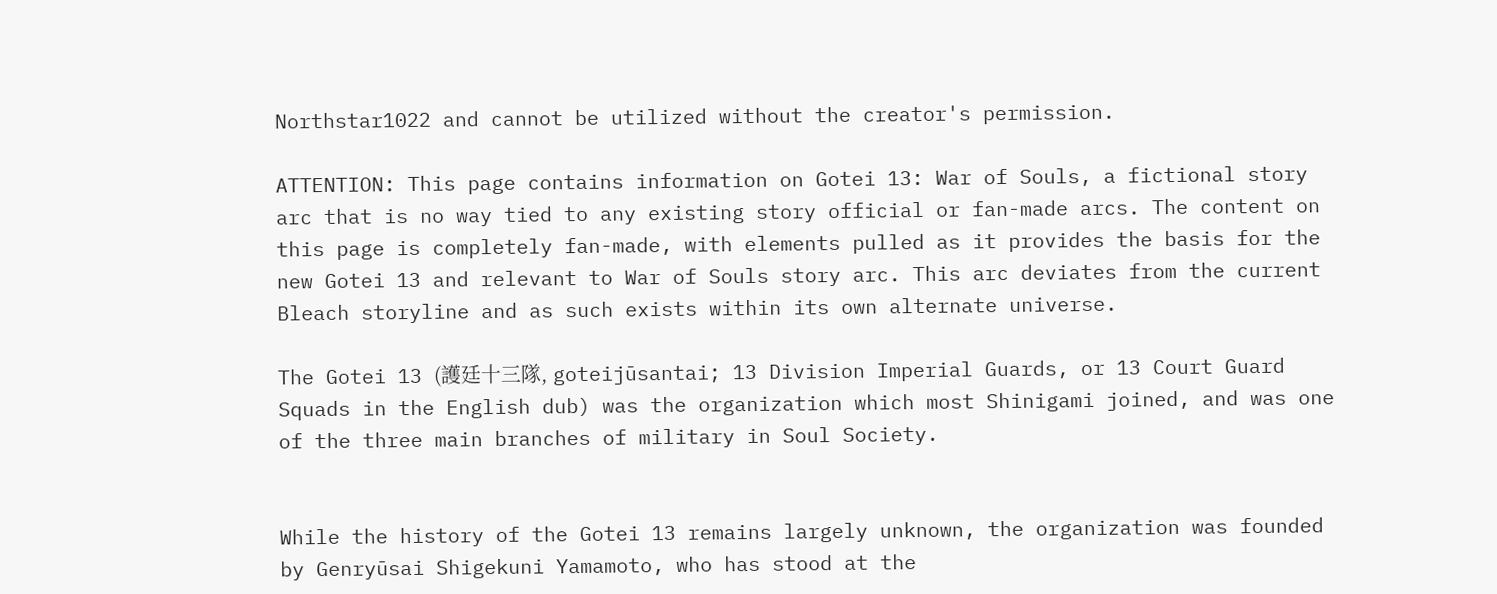Northstar1022 and cannot be utilized without the creator's permission.

ATTENTION: This page contains information on Gotei 13: War of Souls, a fictional story arc that is no way tied to any existing story official or fan-made arcs. The content on this page is completely fan-made, with elements pulled as it provides the basis for the new Gotei 13 and relevant to War of Souls story arc. This arc deviates from the current Bleach storyline and as such exists within its own alternate universe.

The Gotei 13 (護廷十三隊, goteijūsantai; 13 Division Imperial Guards, or 13 Court Guard Squads in the English dub) was the organization which most Shinigami joined, and was one of the three main branches of military in Soul Society.


While the history of the Gotei 13 remains largely unknown, the organization was founded by Genryūsai Shigekuni Yamamoto, who has stood at the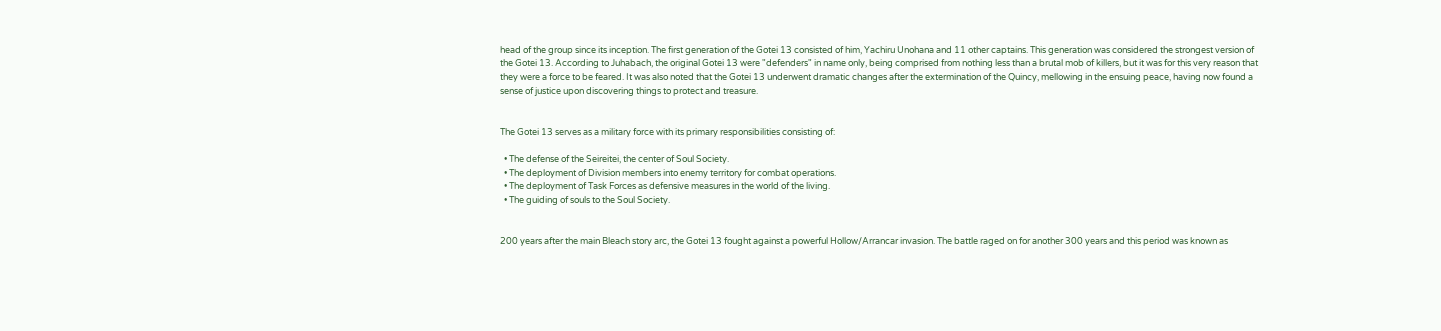head of the group since its inception. The first generation of the Gotei 13 consisted of him, Yachiru Unohana and 11 other captains. This generation was considered the strongest version of the Gotei 13. According to Juhabach, the original Gotei 13 were "defenders" in name only, being comprised from nothing less than a brutal mob of killers, but it was for this very reason that they were a force to be feared. It was also noted that the Gotei 13 underwent dramatic changes after the extermination of the Quincy, mellowing in the ensuing peace, having now found a sense of justice upon discovering things to protect and treasure.


The Gotei 13 serves as a military force with its primary responsibilities consisting of:

  • The defense of the Seireitei, the center of Soul Society.
  • The deployment of Division members into enemy territory for combat operations.
  • The deployment of Task Forces as defensive measures in the world of the living.
  • The guiding of souls to the Soul Society.


200 years after the main Bleach story arc, the Gotei 13 fought against a powerful Hollow/Arrancar invasion. The battle raged on for another 300 years and this period was known as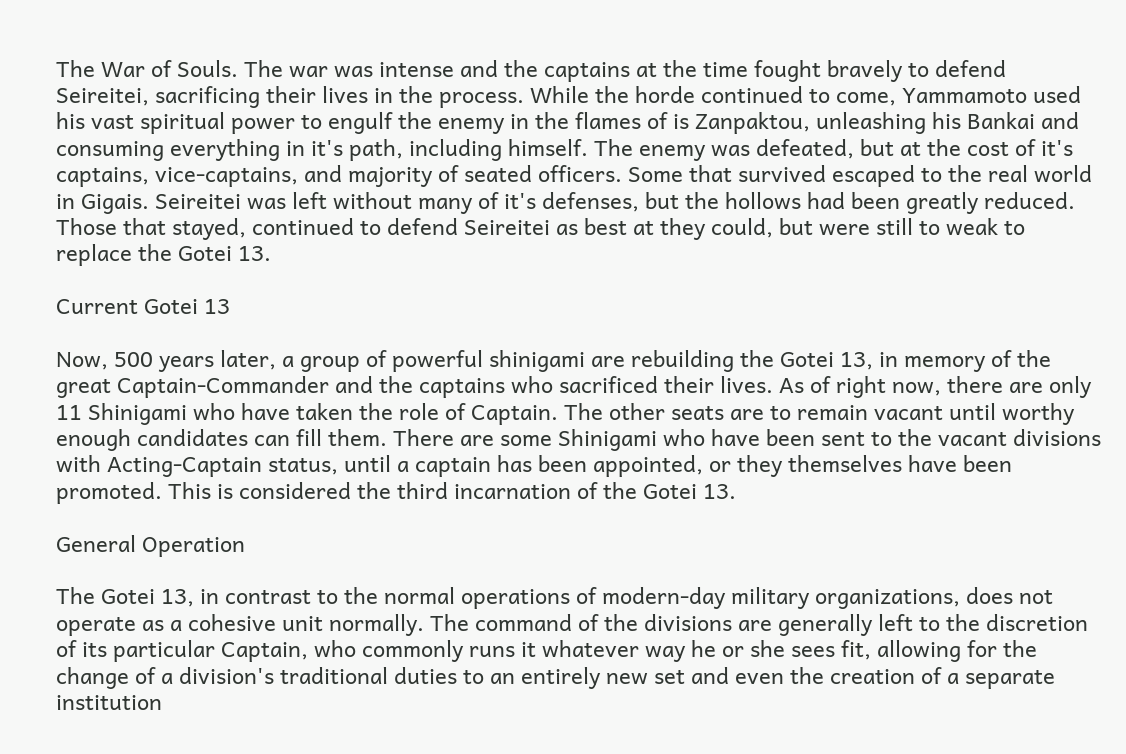The War of Souls. The war was intense and the captains at the time fought bravely to defend Seireitei, sacrificing their lives in the process. While the horde continued to come, Yammamoto used his vast spiritual power to engulf the enemy in the flames of is Zanpaktou, unleashing his Bankai and consuming everything in it's path, including himself. The enemy was defeated, but at the cost of it's captains, vice-captains, and majority of seated officers. Some that survived escaped to the real world in Gigais. Seireitei was left without many of it's defenses, but the hollows had been greatly reduced. Those that stayed, continued to defend Seireitei as best at they could, but were still to weak to replace the Gotei 13.

Current Gotei 13

Now, 500 years later, a group of powerful shinigami are rebuilding the Gotei 13, in memory of the great Captain-Commander and the captains who sacrificed their lives. As of right now, there are only 11 Shinigami who have taken the role of Captain. The other seats are to remain vacant until worthy enough candidates can fill them. There are some Shinigami who have been sent to the vacant divisions with Acting-Captain status, until a captain has been appointed, or they themselves have been promoted. This is considered the third incarnation of the Gotei 13.

General Operation

The Gotei 13, in contrast to the normal operations of modern-day military organizations, does not operate as a cohesive unit normally. The command of the divisions are generally left to the discretion of its particular Captain, who commonly runs it whatever way he or she sees fit, allowing for the change of a division's traditional duties to an entirely new set and even the creation of a separate institution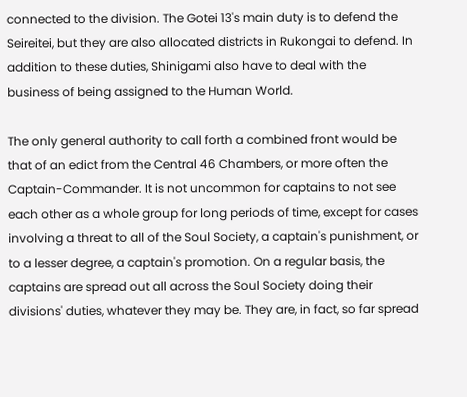connected to the division. The Gotei 13's main duty is to defend the Seireitei, but they are also allocated districts in Rukongai to defend. In addition to these duties, Shinigami also have to deal with the business of being assigned to the Human World.

The only general authority to call forth a combined front would be that of an edict from the Central 46 Chambers, or more often the Captain-Commander. It is not uncommon for captains to not see each other as a whole group for long periods of time, except for cases involving a threat to all of the Soul Society, a captain's punishment, or to a lesser degree, a captain's promotion. On a regular basis, the captains are spread out all across the Soul Society doing their divisions' duties, whatever they may be. They are, in fact, so far spread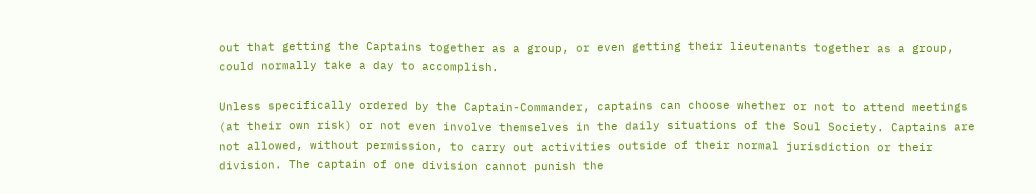out that getting the Captains together as a group, or even getting their lieutenants together as a group, could normally take a day to accomplish.

Unless specifically ordered by the Captain-Commander, captains can choose whether or not to attend meetings (at their own risk) or not even involve themselves in the daily situations of the Soul Society. Captains are not allowed, without permission, to carry out activities outside of their normal jurisdiction or their division. The captain of one division cannot punish the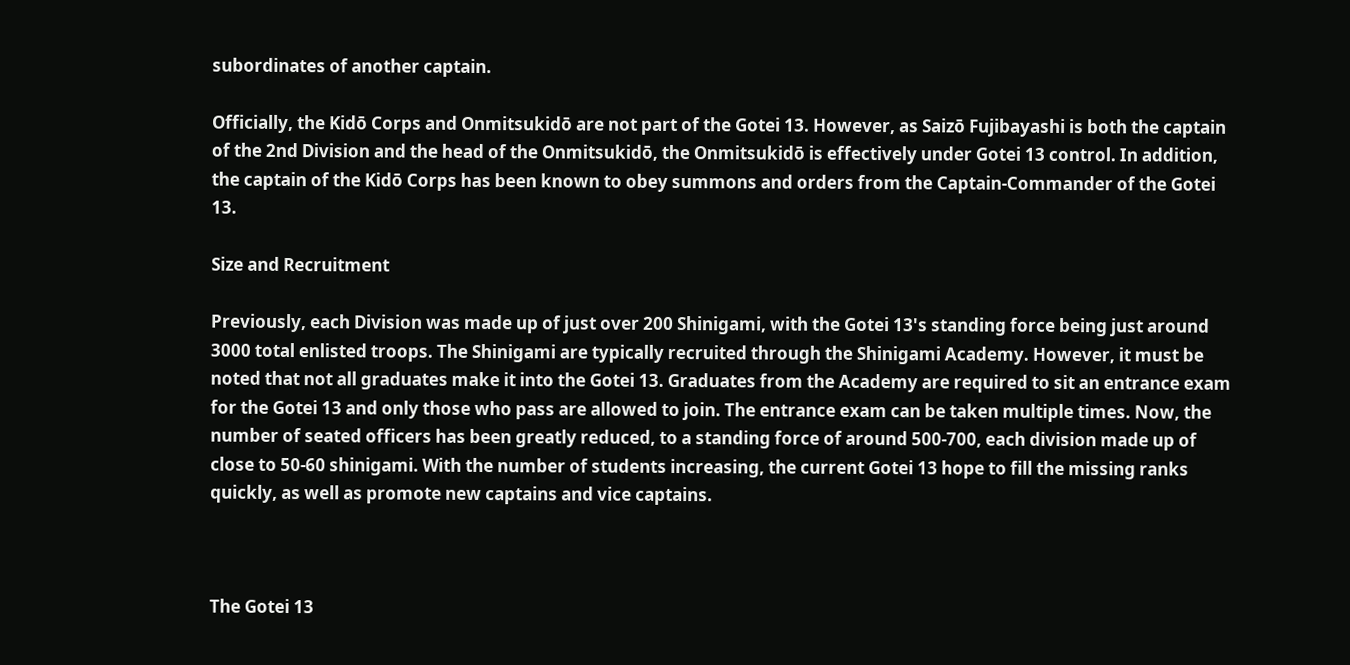subordinates of another captain.

Officially, the Kidō Corps and Onmitsukidō are not part of the Gotei 13. However, as Saizō Fujibayashi is both the captain of the 2nd Division and the head of the Onmitsukidō, the Onmitsukidō is effectively under Gotei 13 control. In addition, the captain of the Kidō Corps has been known to obey summons and orders from the Captain-Commander of the Gotei 13.

Size and Recruitment

Previously, each Division was made up of just over 200 Shinigami, with the Gotei 13's standing force being just around 3000 total enlisted troops. The Shinigami are typically recruited through the Shinigami Academy. However, it must be noted that not all graduates make it into the Gotei 13. Graduates from the Academy are required to sit an entrance exam for the Gotei 13 and only those who pass are allowed to join. The entrance exam can be taken multiple times. Now, the number of seated officers has been greatly reduced, to a standing force of around 500-700, each division made up of close to 50-60 shinigami. With the number of students increasing, the current Gotei 13 hope to fill the missing ranks quickly, as well as promote new captains and vice captains.



The Gotei 13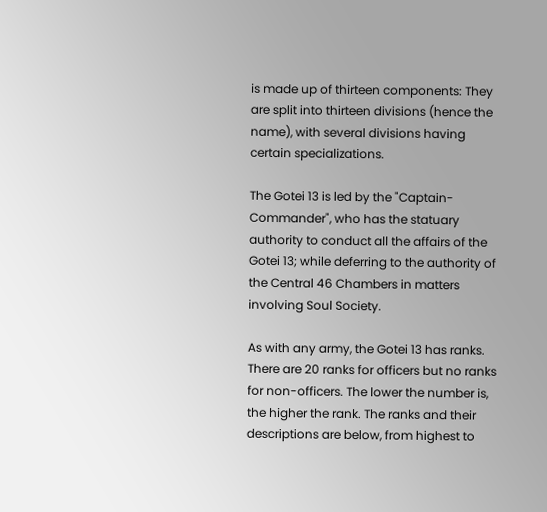is made up of thirteen components: They are split into thirteen divisions (hence the name), with several divisions having certain specializations.

The Gotei 13 is led by the "Captain-Commander", who has the statuary authority to conduct all the affairs of the Gotei 13; while deferring to the authority of the Central 46 Chambers in matters involving Soul Society.

As with any army, the Gotei 13 has ranks. There are 20 ranks for officers but no ranks for non-officers. The lower the number is, the higher the rank. The ranks and their descriptions are below, from highest to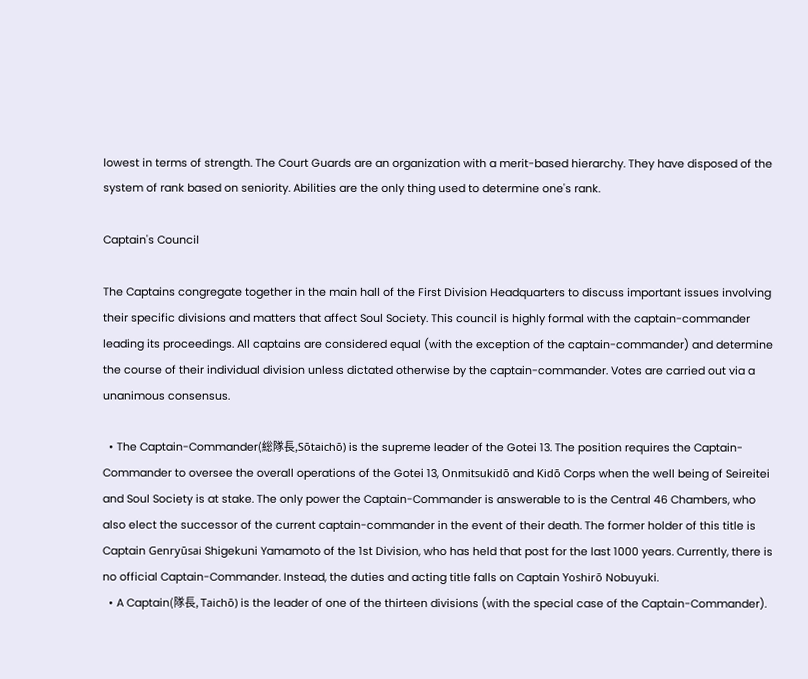lowest in terms of strength. The Court Guards are an organization with a merit-based hierarchy. They have disposed of the system of rank based on seniority. Abilities are the only thing used to determine one's rank.

Captain's Council

The Captains congregate together in the main hall of the First Division Headquarters to discuss important issues involving their specific divisions and matters that affect Soul Society. This council is highly formal with the captain-commander leading its proceedings. All captains are considered equal (with the exception of the captain-commander) and determine the course of their individual division unless dictated otherwise by the captain-commander. Votes are carried out via a unanimous consensus.

  • The Captain-Commander(総隊長,Sōtaichō) is the supreme leader of the Gotei 13. The position requires the Captain-Commander to oversee the overall operations of the Gotei 13, Onmitsukidō and Kidō Corps when the well being of Seireitei and Soul Society is at stake. The only power the Captain-Commander is answerable to is the Central 46 Chambers, who also elect the successor of the current captain-commander in the event of their death. The former holder of this title is Captain Genryūsai Shigekuni Yamamoto of the 1st Division, who has held that post for the last 1000 years. Currently, there is no official Captain-Commander. Instead, the duties and acting title falls on Captain Yoshirō Nobuyuki.
  • A Captain(隊長, Taichō) is the leader of one of the thirteen divisions (with the special case of the Captain-Commander).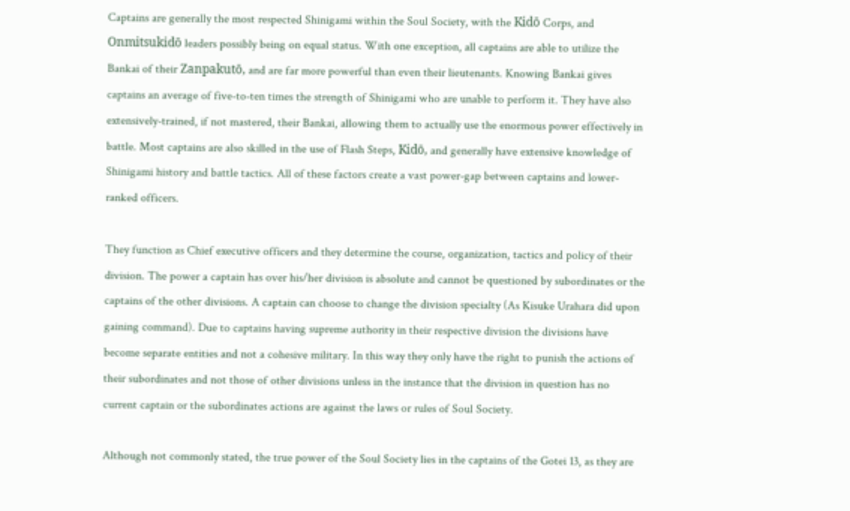Captains are generally the most respected Shinigami within the Soul Society, with the Kidō Corps, and Onmitsukidō leaders possibly being on equal status. With one exception, all captains are able to utilize the Bankai of their Zanpakutō, and are far more powerful than even their lieutenants. Knowing Bankai gives captains an average of five-to-ten times the strength of Shinigami who are unable to perform it. They have also extensively-trained, if not mastered, their Bankai, allowing them to actually use the enormous power effectively in battle. Most captains are also skilled in the use of Flash Steps, Kidō, and generally have extensive knowledge of Shinigami history and battle tactics. All of these factors create a vast power-gap between captains and lower-ranked officers.

They function as Chief executive officers and they determine the course, organization, tactics and policy of their division. The power a captain has over his/her division is absolute and cannot be questioned by subordinates or the captains of the other divisions. A captain can choose to change the division specialty (As Kisuke Urahara did upon gaining command). Due to captains having supreme authority in their respective division the divisions have become separate entities and not a cohesive military. In this way they only have the right to punish the actions of their subordinates and not those of other divisions unless in the instance that the division in question has no current captain or the subordinates actions are against the laws or rules of Soul Society.

Although not commonly stated, the true power of the Soul Society lies in the captains of the Gotei 13, as they are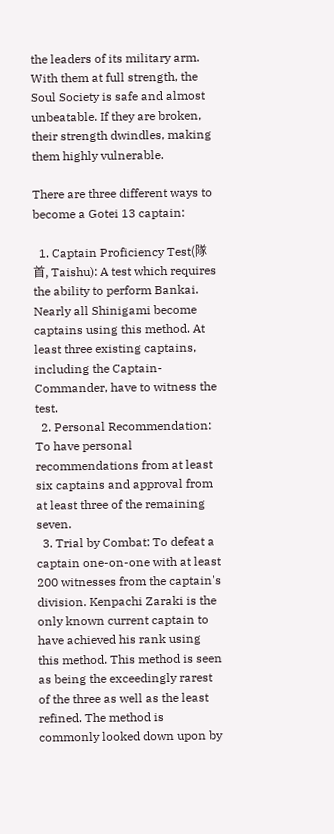the leaders of its military arm. With them at full strength, the Soul Society is safe and almost unbeatable. If they are broken, their strength dwindles, making them highly vulnerable.

There are three different ways to become a Gotei 13 captain:

  1. Captain Proficiency Test(隊首, Taishu): A test which requires the ability to perform Bankai. Nearly all Shinigami become captains using this method. At least three existing captains, including the Captain-Commander, have to witness the test.
  2. Personal Recommendation: To have personal recommendations from at least six captains and approval from at least three of the remaining seven.
  3. Trial by Combat: To defeat a captain one-on-one with at least 200 witnesses from the captain's division. Kenpachi Zaraki is the only known current captain to have achieved his rank using this method. This method is seen as being the exceedingly rarest of the three as well as the least refined. The method is commonly looked down upon by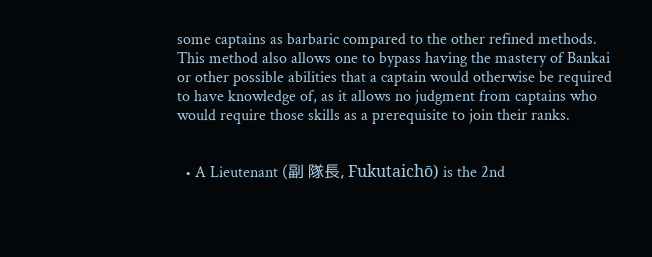some captains as barbaric compared to the other refined methods. This method also allows one to bypass having the mastery of Bankai or other possible abilities that a captain would otherwise be required to have knowledge of, as it allows no judgment from captains who would require those skills as a prerequisite to join their ranks.


  • A Lieutenant (副 隊長, Fukutaichō) is the 2nd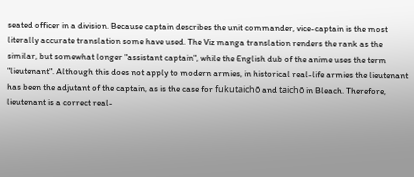seated officer in a division. Because captain describes the unit commander, vice-captain is the most literally accurate translation some have used. The Viz manga translation renders the rank as the similar, but somewhat longer "assistant captain", while the English dub of the anime uses the term "lieutenant". Although this does not apply to modern armies, in historical real-life armies the lieutenant has been the adjutant of the captain, as is the case for fukutaichō and taichō in Bleach. Therefore, lieutenant is a correct real-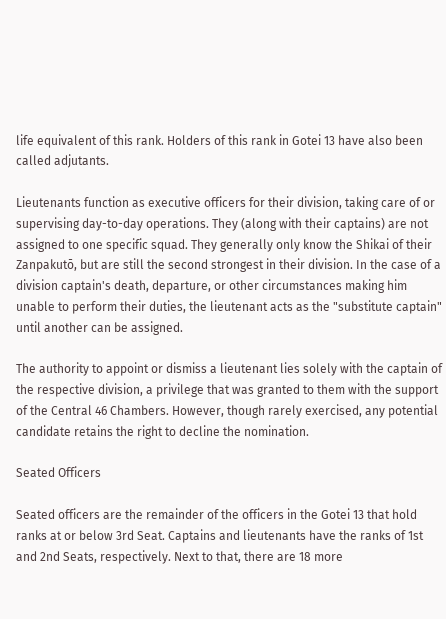life equivalent of this rank. Holders of this rank in Gotei 13 have also been called adjutants.

Lieutenants function as executive officers for their division, taking care of or supervising day-to-day operations. They (along with their captains) are not assigned to one specific squad. They generally only know the Shikai of their Zanpakutō, but are still the second strongest in their division. In the case of a division captain's death, departure, or other circumstances making him unable to perform their duties, the lieutenant acts as the "substitute captain" until another can be assigned.

The authority to appoint or dismiss a lieutenant lies solely with the captain of the respective division, a privilege that was granted to them with the support of the Central 46 Chambers. However, though rarely exercised, any potential candidate retains the right to decline the nomination.

Seated Officers

Seated officers are the remainder of the officers in the Gotei 13 that hold ranks at or below 3rd Seat. Captains and lieutenants have the ranks of 1st and 2nd Seats, respectively. Next to that, there are 18 more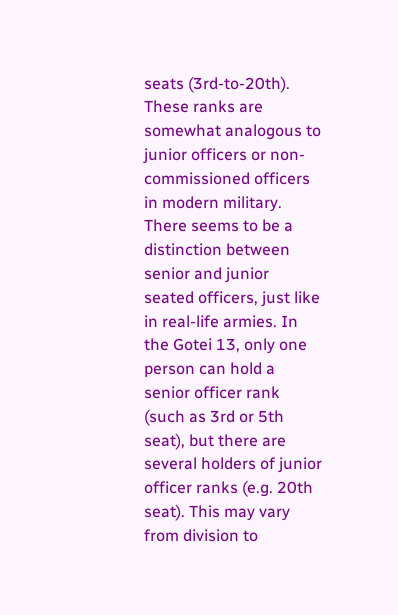seats (3rd-to-20th). These ranks are somewhat analogous to junior officers or non-commissioned officers in modern military. There seems to be a distinction between senior and junior seated officers, just like in real-life armies. In the Gotei 13, only one person can hold a senior officer rank (such as 3rd or 5th seat), but there are several holders of junior officer ranks (e.g. 20th seat). This may vary from division to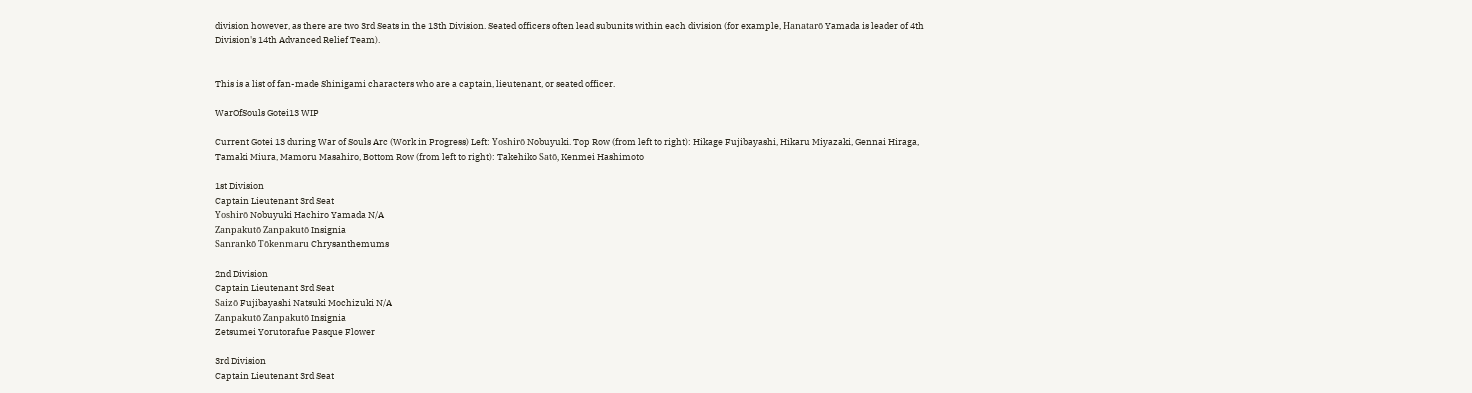division however, as there are two 3rd Seats in the 13th Division. Seated officers often lead subunits within each division (for example, Hanatarō Yamada is leader of 4th Division's 14th Advanced Relief Team).


This is a list of fan-made Shinigami characters who are a captain, lieutenant, or seated officer.

WarOfSouls Gotei13 WIP

Current Gotei 13 during War of Souls Arc (Work in Progress) Left: Yoshirō Nobuyuki. Top Row (from left to right): Hikage Fujibayashi, Hikaru Miyazaki, Gennai Hiraga, Tamaki Miura, Mamoru Masahiro, Bottom Row (from left to right): Takehiko Satō, Kenmei Hashimoto

1st Division
Captain Lieutenant 3rd Seat
Yoshirō Nobuyuki Hachiro Yamada N/A
Zanpakutō Zanpakutō Insignia
Sanrankō Tōkenmaru Chrysanthemums

2nd Division
Captain Lieutenant 3rd Seat
Saizō Fujibayashi Natsuki Mochizuki N/A
Zanpakutō Zanpakutō Insignia
Zetsumei Yorutorafue Pasque Flower

3rd Division
Captain Lieutenant 3rd Seat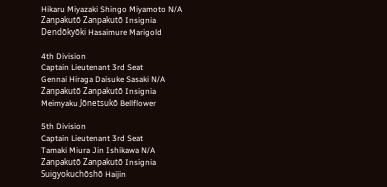Hikaru Miyazaki Shingo Miyamoto N/A
Zanpakutō Zanpakutō Insignia
Dendōkyōki Hasaimure Marigold

4th Division
Captain Lieutenant 3rd Seat
Gennai Hiraga Daisuke Sasaki N/A
Zanpakutō Zanpakutō Insignia
Meimyaku Jōnetsukō Bellflower

5th Division
Captain Lieutenant 3rd Seat
Tamaki Miura Jin Ishikawa N/A
Zanpakutō Zanpakutō Insignia
Suigyokuchōshō Haijin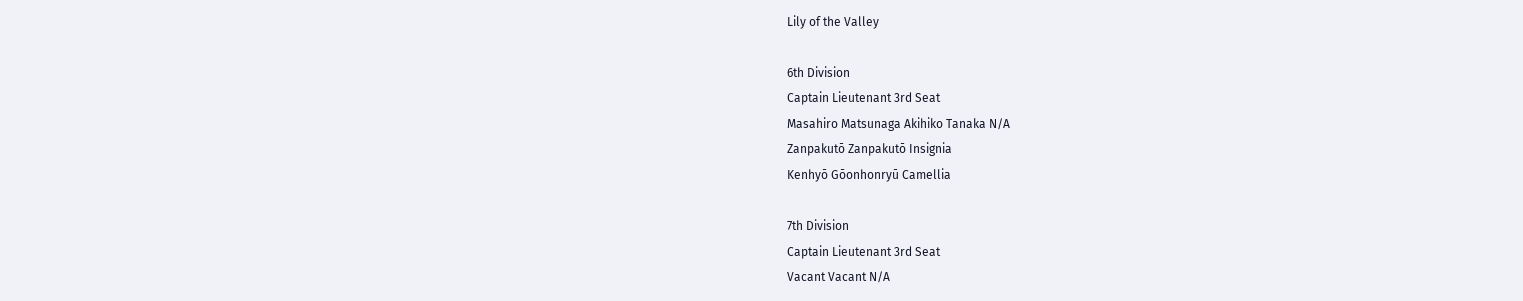Lily of the Valley

6th Division
Captain Lieutenant 3rd Seat
Masahiro Matsunaga Akihiko Tanaka N/A
Zanpakutō Zanpakutō Insignia
Kenhyō Gōonhonryū Camellia

7th Division
Captain Lieutenant 3rd Seat
Vacant Vacant N/A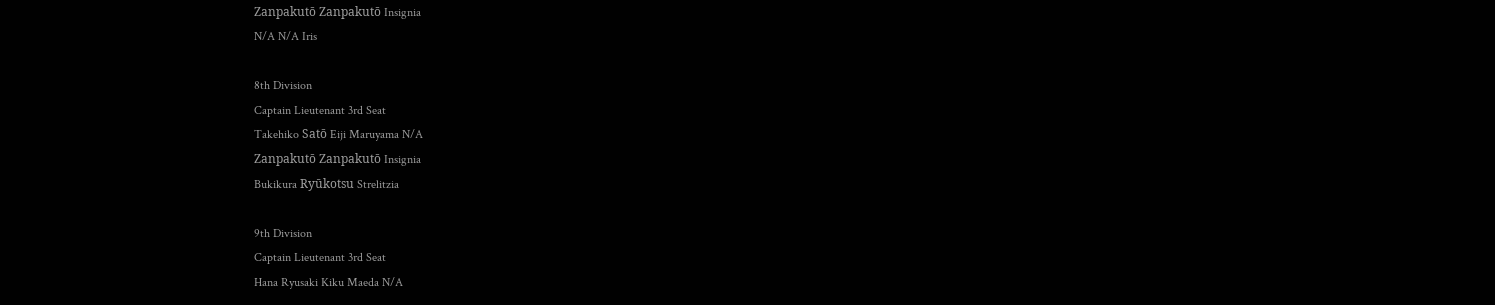Zanpakutō Zanpakutō Insignia
N/A N/A Iris

8th Division
Captain Lieutenant 3rd Seat
Takehiko Satō Eiji Maruyama N/A
Zanpakutō Zanpakutō Insignia
Bukikura Ryūkotsu Strelitzia

9th Division
Captain Lieutenant 3rd Seat
Hana Ryusaki Kiku Maeda N/A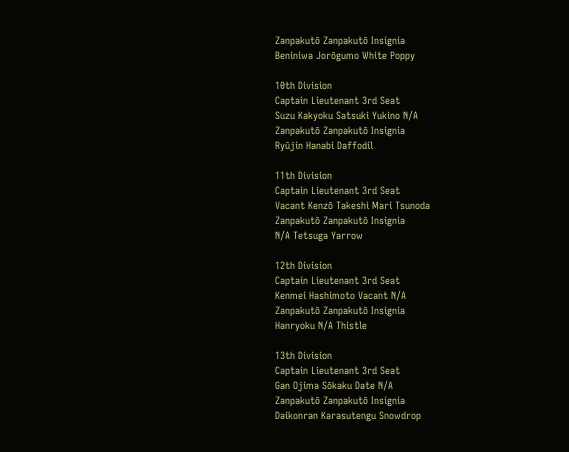Zanpakutō Zanpakutō Insignia
Beniniwa Jorōgumo White Poppy

10th Division
Captain Lieutenant 3rd Seat
Suzu Kakyoku Satsuki Yukino N/A
Zanpakutō Zanpakutō Insignia
Ryūjin Hanabi Daffodil

11th Division
Captain Lieutenant 3rd Seat
Vacant Kenzō Takeshi Mari Tsunoda
Zanpakutō Zanpakutō Insignia
N/A Tetsuga Yarrow

12th Division
Captain Lieutenant 3rd Seat
Kenmei Hashimoto Vacant N/A
Zanpakutō Zanpakutō Insignia
Hanryoku N/A Thistle

13th Division
Captain Lieutenant 3rd Seat
Gan Ojima Sōkaku Date N/A
Zanpakutō Zanpakutō Insignia
Daikonran Karasutengu Snowdrop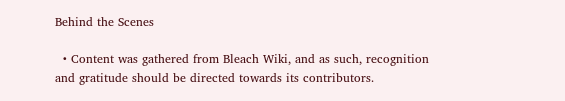Behind the Scenes

  • Content was gathered from Bleach Wiki, and as such, recognition and gratitude should be directed towards its contributors.